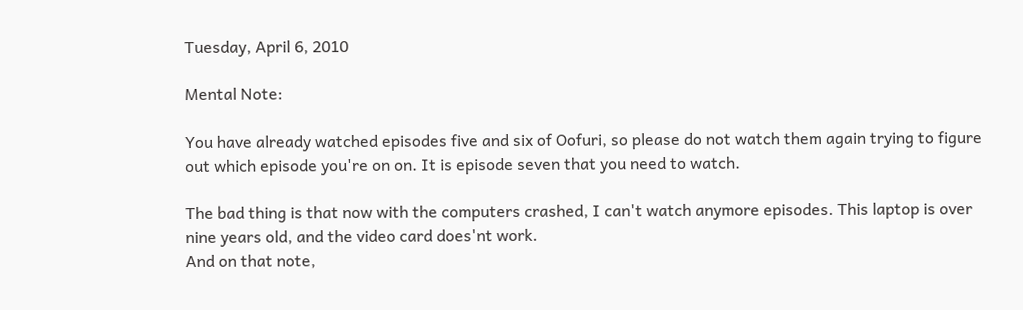Tuesday, April 6, 2010

Mental Note:

You have already watched episodes five and six of Oofuri, so please do not watch them again trying to figure out which episode you're on on. It is episode seven that you need to watch.

The bad thing is that now with the computers crashed, I can't watch anymore episodes. This laptop is over nine years old, and the video card does'nt work.
And on that note,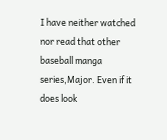I have neither watched nor read that other baseball manga series,Major. Even if it does look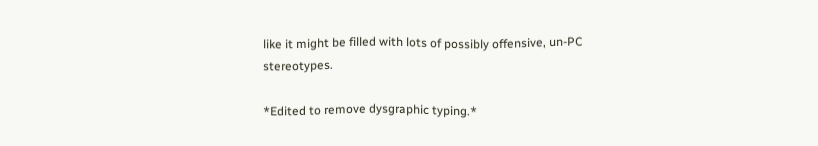like it might be filled with lots of possibly offensive, un-PC stereotypes.

*Edited to remove dysgraphic typing.*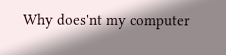Why does'nt my computer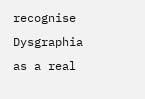recognise Dysgraphia as a real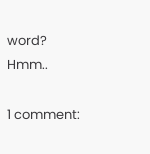word? Hmm..

1 comment: